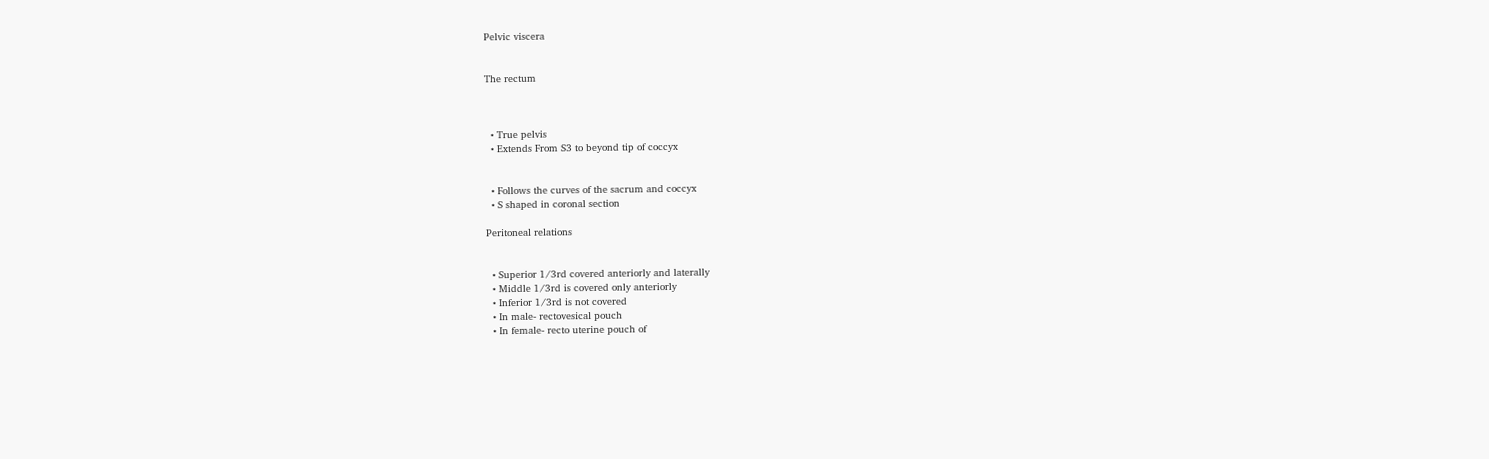Pelvic viscera


The rectum



  • True pelvis
  • Extends From S3 to beyond tip of coccyx


  • Follows the curves of the sacrum and coccyx
  • S shaped in coronal section

Peritoneal relations


  • Superior 1/3rd covered anteriorly and laterally
  • Middle 1/3rd is covered only anteriorly
  • Inferior 1/3rd is not covered
  • In male- rectovesical pouch
  • In female- recto uterine pouch of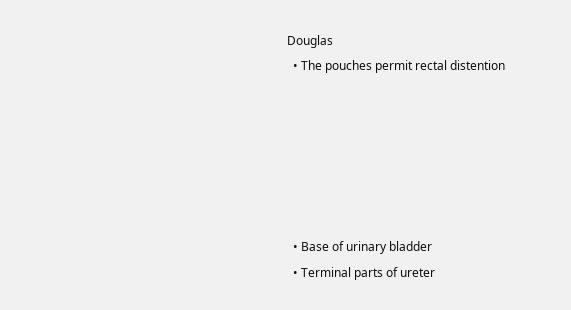Douglas
  • The pouches permit rectal distention






  • Base of urinary bladder
  • Terminal parts of ureter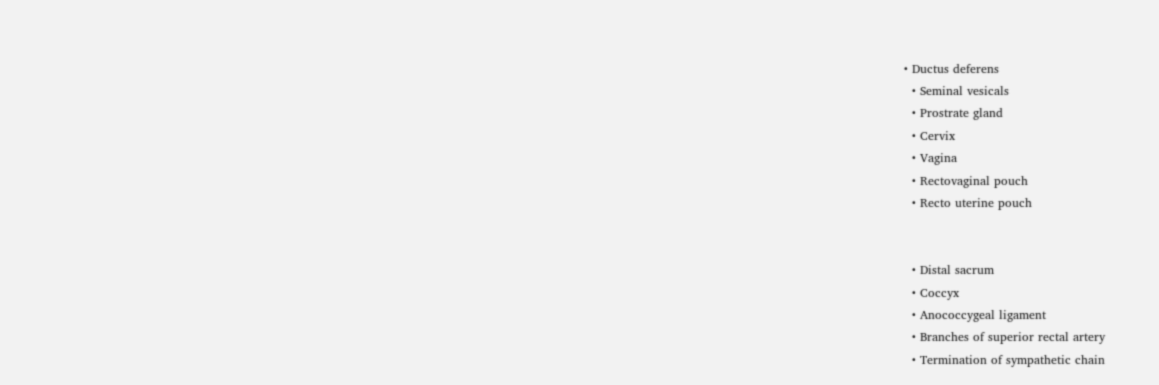• Ductus deferens
  • Seminal vesicals
  • Prostrate gland
  • Cervix
  • Vagina
  • Rectovaginal pouch
  • Recto uterine pouch


  • Distal sacrum
  • Coccyx
  • Anococcygeal ligament
  • Branches of superior rectal artery
  • Termination of sympathetic chain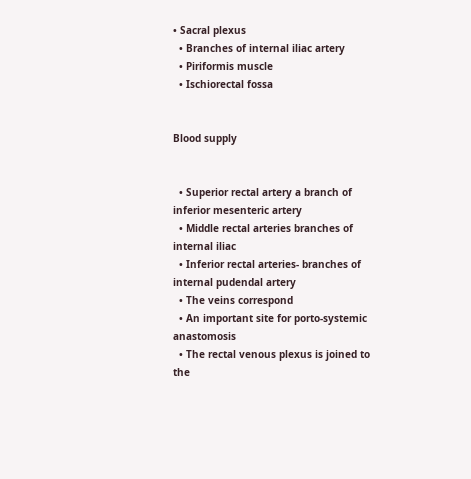• Sacral plexus
  • Branches of internal iliac artery
  • Piriformis muscle
  • Ischiorectal fossa


Blood supply


  • Superior rectal artery a branch of inferior mesenteric artery
  • Middle rectal arteries branches of internal iliac
  • Inferior rectal arteries- branches of internal pudendal artery
  • The veins correspond
  • An important site for porto-systemic anastomosis
  • The rectal venous plexus is joined to the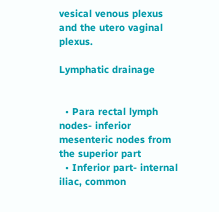vesical venous plexus and the utero vaginal plexus.

Lymphatic drainage


  • Para rectal lymph nodes- inferior mesenteric nodes from the superior part
  • Inferior part- internal iliac, common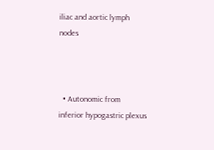iliac and aortic lymph nodes



  • Autonomic from inferior hypogastric plexus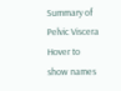Summary of Pelvic Viscera
Hover to show names